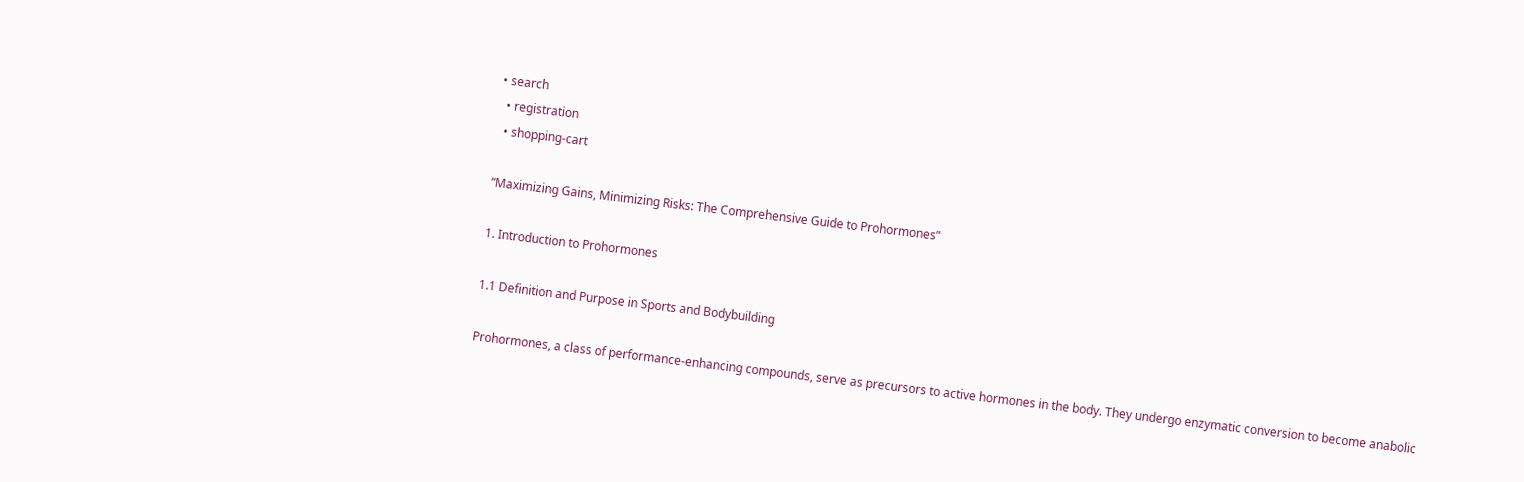• search
  • registration
  • shopping-cart

“Maximizing Gains, Minimizing Risks: The Comprehensive Guide to Prohormones”

1. Introduction to Prohormones

1.1 Definition and Purpose in Sports and Bodybuilding

Prohormones, a class of performance-enhancing compounds, serve as precursors to active hormones in the body. They undergo enzymatic conversion to become anabolic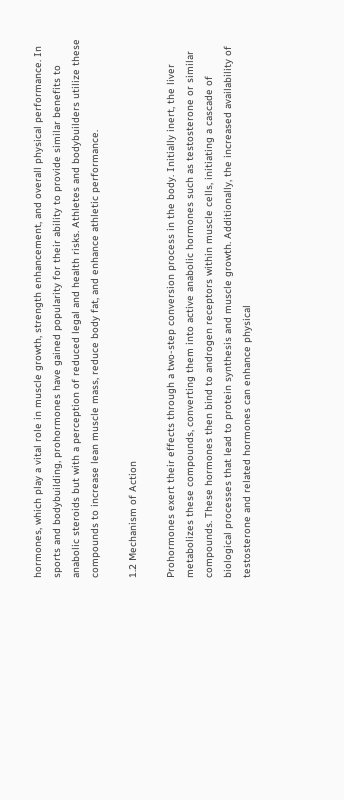hormones, which play a vital role in muscle growth, strength enhancement, and overall physical performance. In sports and bodybuilding, prohormones have gained popularity for their ability to provide similar benefits to anabolic steroids but with a perception of reduced legal and health risks. Athletes and bodybuilders utilize these compounds to increase lean muscle mass, reduce body fat, and enhance athletic performance.

1.2 Mechanism of Action

Prohormones exert their effects through a two-step conversion process in the body. Initially inert, the liver metabolizes these compounds, converting them into active anabolic hormones such as testosterone or similar compounds. These hormones then bind to androgen receptors within muscle cells, initiating a cascade of biological processes that lead to protein synthesis and muscle growth. Additionally, the increased availability of testosterone and related hormones can enhance physical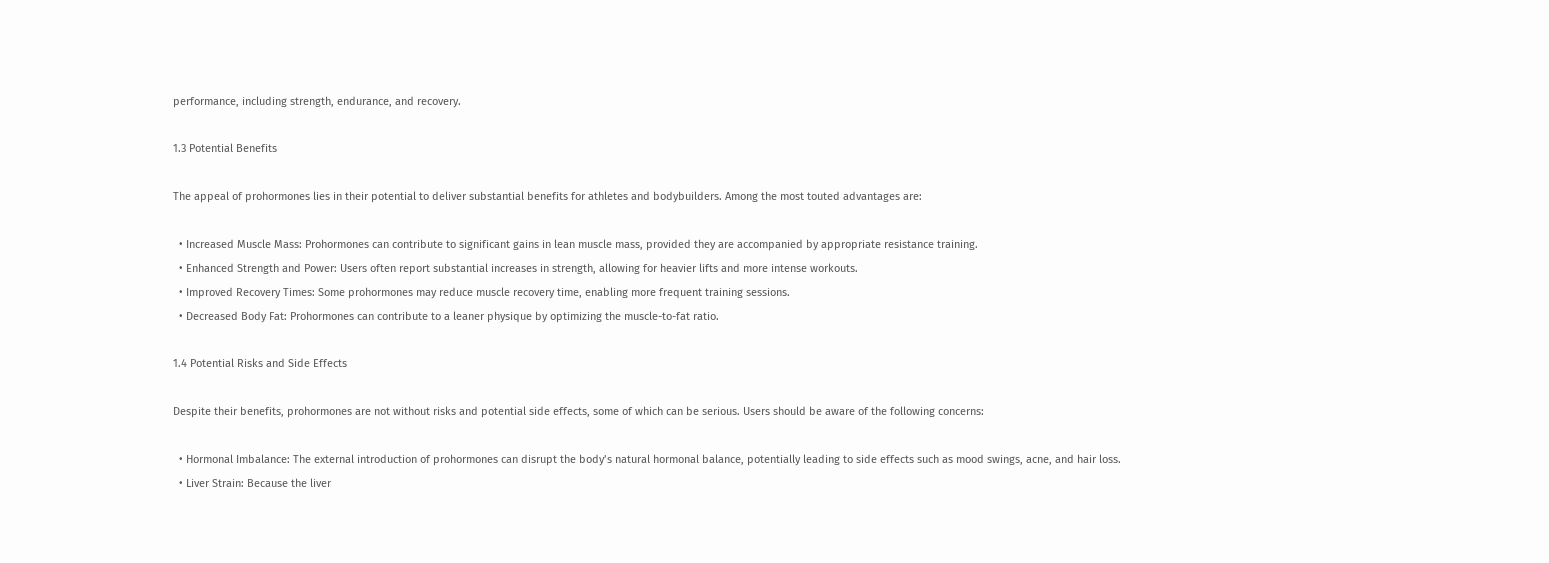performance, including strength, endurance, and recovery.

1.3 Potential Benefits

The appeal of prohormones lies in their potential to deliver substantial benefits for athletes and bodybuilders. Among the most touted advantages are:

  • Increased Muscle Mass: Prohormones can contribute to significant gains in lean muscle mass, provided they are accompanied by appropriate resistance training.
  • Enhanced Strength and Power: Users often report substantial increases in strength, allowing for heavier lifts and more intense workouts.
  • Improved Recovery Times: Some prohormones may reduce muscle recovery time, enabling more frequent training sessions.
  • Decreased Body Fat: Prohormones can contribute to a leaner physique by optimizing the muscle-to-fat ratio.

1.4 Potential Risks and Side Effects

Despite their benefits, prohormones are not without risks and potential side effects, some of which can be serious. Users should be aware of the following concerns:

  • Hormonal Imbalance: The external introduction of prohormones can disrupt the body’s natural hormonal balance, potentially leading to side effects such as mood swings, acne, and hair loss.
  • Liver Strain: Because the liver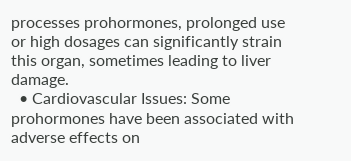processes prohormones, prolonged use or high dosages can significantly strain this organ, sometimes leading to liver damage.
  • Cardiovascular Issues: Some prohormones have been associated with adverse effects on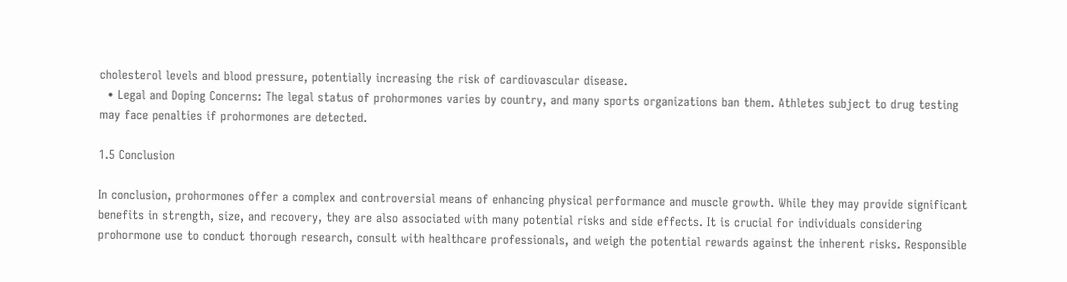cholesterol levels and blood pressure, potentially increasing the risk of cardiovascular disease.
  • Legal and Doping Concerns: The legal status of prohormones varies by country, and many sports organizations ban them. Athletes subject to drug testing may face penalties if prohormones are detected.

1.5 Conclusion

In conclusion, prohormones offer a complex and controversial means of enhancing physical performance and muscle growth. While they may provide significant benefits in strength, size, and recovery, they are also associated with many potential risks and side effects. It is crucial for individuals considering prohormone use to conduct thorough research, consult with healthcare professionals, and weigh the potential rewards against the inherent risks. Responsible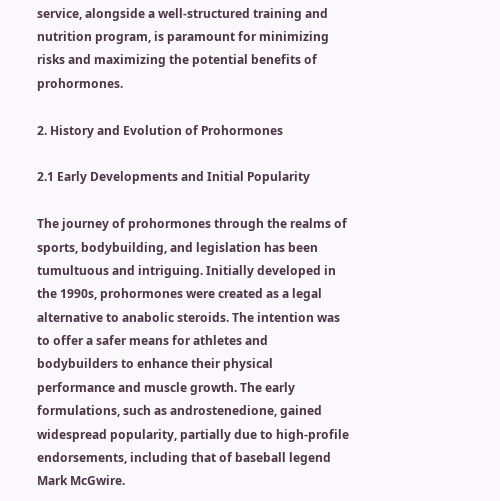service, alongside a well-structured training and nutrition program, is paramount for minimizing risks and maximizing the potential benefits of prohormones.

2. History and Evolution of Prohormones

2.1 Early Developments and Initial Popularity

The journey of prohormones through the realms of sports, bodybuilding, and legislation has been tumultuous and intriguing. Initially developed in the 1990s, prohormones were created as a legal alternative to anabolic steroids. The intention was to offer a safer means for athletes and bodybuilders to enhance their physical performance and muscle growth. The early formulations, such as androstenedione, gained widespread popularity, partially due to high-profile endorsements, including that of baseball legend Mark McGwire.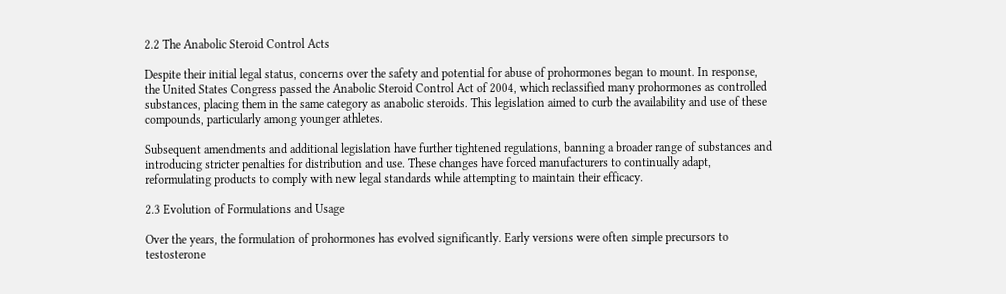2.2 The Anabolic Steroid Control Acts

Despite their initial legal status, concerns over the safety and potential for abuse of prohormones began to mount. In response, the United States Congress passed the Anabolic Steroid Control Act of 2004, which reclassified many prohormones as controlled substances, placing them in the same category as anabolic steroids. This legislation aimed to curb the availability and use of these compounds, particularly among younger athletes.

Subsequent amendments and additional legislation have further tightened regulations, banning a broader range of substances and introducing stricter penalties for distribution and use. These changes have forced manufacturers to continually adapt, reformulating products to comply with new legal standards while attempting to maintain their efficacy.

2.3 Evolution of Formulations and Usage

Over the years, the formulation of prohormones has evolved significantly. Early versions were often simple precursors to testosterone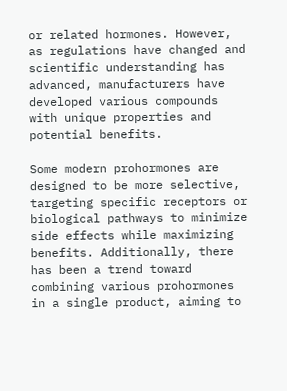or related hormones. However, as regulations have changed and scientific understanding has advanced, manufacturers have developed various compounds with unique properties and potential benefits.

Some modern prohormones are designed to be more selective, targeting specific receptors or biological pathways to minimize side effects while maximizing benefits. Additionally, there has been a trend toward combining various prohormones in a single product, aiming to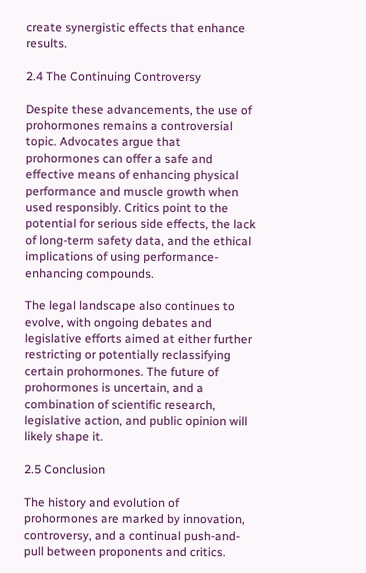create synergistic effects that enhance results.

2.4 The Continuing Controversy

Despite these advancements, the use of prohormones remains a controversial topic. Advocates argue that prohormones can offer a safe and effective means of enhancing physical performance and muscle growth when used responsibly. Critics point to the potential for serious side effects, the lack of long-term safety data, and the ethical implications of using performance-enhancing compounds.

The legal landscape also continues to evolve, with ongoing debates and legislative efforts aimed at either further restricting or potentially reclassifying certain prohormones. The future of prohormones is uncertain, and a combination of scientific research, legislative action, and public opinion will likely shape it.

2.5 Conclusion

The history and evolution of prohormones are marked by innovation, controversy, and a continual push-and-pull between proponents and critics.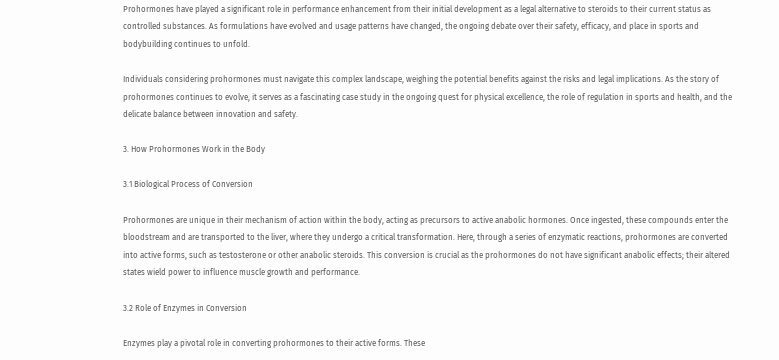Prohormones have played a significant role in performance enhancement from their initial development as a legal alternative to steroids to their current status as controlled substances. As formulations have evolved and usage patterns have changed, the ongoing debate over their safety, efficacy, and place in sports and bodybuilding continues to unfold.

Individuals considering prohormones must navigate this complex landscape, weighing the potential benefits against the risks and legal implications. As the story of prohormones continues to evolve, it serves as a fascinating case study in the ongoing quest for physical excellence, the role of regulation in sports and health, and the delicate balance between innovation and safety.

3. How Prohormones Work in the Body

3.1 Biological Process of Conversion

Prohormones are unique in their mechanism of action within the body, acting as precursors to active anabolic hormones. Once ingested, these compounds enter the bloodstream and are transported to the liver, where they undergo a critical transformation. Here, through a series of enzymatic reactions, prohormones are converted into active forms, such as testosterone or other anabolic steroids. This conversion is crucial as the prohormones do not have significant anabolic effects; their altered states wield power to influence muscle growth and performance.

3.2 Role of Enzymes in Conversion

Enzymes play a pivotal role in converting prohormones to their active forms. These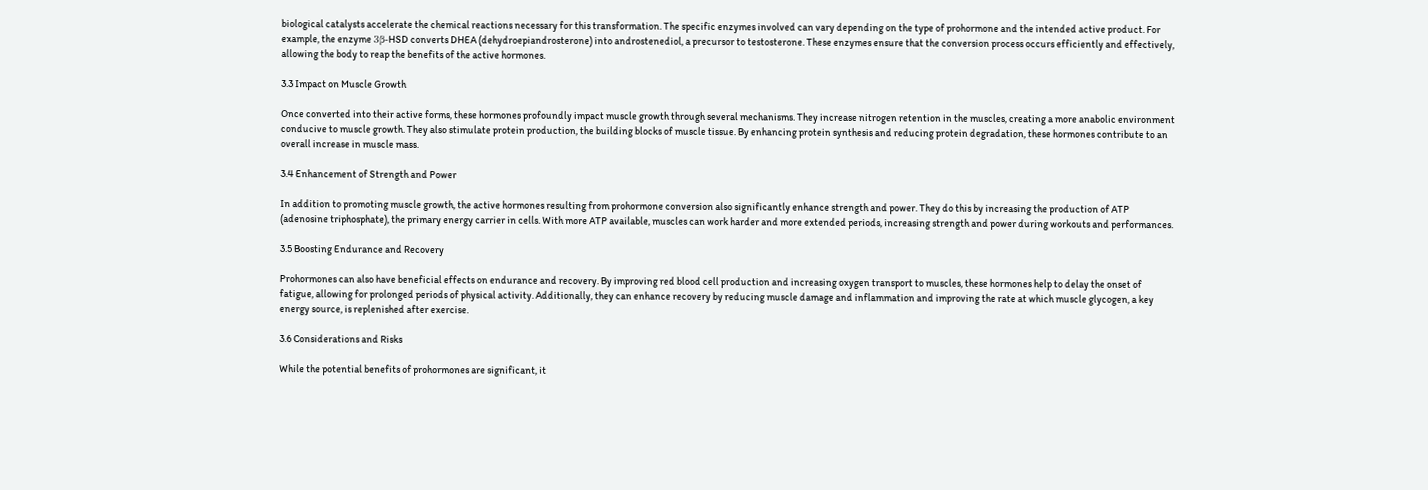biological catalysts accelerate the chemical reactions necessary for this transformation. The specific enzymes involved can vary depending on the type of prohormone and the intended active product. For example, the enzyme 3β-HSD converts DHEA (dehydroepiandrosterone) into androstenediol, a precursor to testosterone. These enzymes ensure that the conversion process occurs efficiently and effectively, allowing the body to reap the benefits of the active hormones.

3.3 Impact on Muscle Growth

Once converted into their active forms, these hormones profoundly impact muscle growth through several mechanisms. They increase nitrogen retention in the muscles, creating a more anabolic environment conducive to muscle growth. They also stimulate protein production, the building blocks of muscle tissue. By enhancing protein synthesis and reducing protein degradation, these hormones contribute to an overall increase in muscle mass.

3.4 Enhancement of Strength and Power

In addition to promoting muscle growth, the active hormones resulting from prohormone conversion also significantly enhance strength and power. They do this by increasing the production of ATP (adenosine triphosphate), the primary energy carrier in cells. With more ATP available, muscles can work harder and more extended periods, increasing strength and power during workouts and performances.

3.5 Boosting Endurance and Recovery

Prohormones can also have beneficial effects on endurance and recovery. By improving red blood cell production and increasing oxygen transport to muscles, these hormones help to delay the onset of fatigue, allowing for prolonged periods of physical activity. Additionally, they can enhance recovery by reducing muscle damage and inflammation and improving the rate at which muscle glycogen, a key energy source, is replenished after exercise.

3.6 Considerations and Risks

While the potential benefits of prohormones are significant, it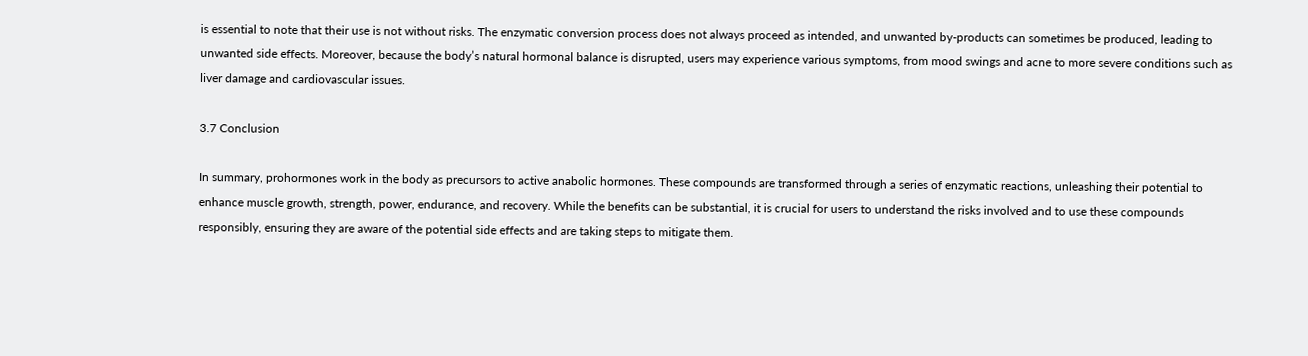is essential to note that their use is not without risks. The enzymatic conversion process does not always proceed as intended, and unwanted by-products can sometimes be produced, leading to unwanted side effects. Moreover, because the body’s natural hormonal balance is disrupted, users may experience various symptoms, from mood swings and acne to more severe conditions such as liver damage and cardiovascular issues.

3.7 Conclusion

In summary, prohormones work in the body as precursors to active anabolic hormones. These compounds are transformed through a series of enzymatic reactions, unleashing their potential to enhance muscle growth, strength, power, endurance, and recovery. While the benefits can be substantial, it is crucial for users to understand the risks involved and to use these compounds responsibly, ensuring they are aware of the potential side effects and are taking steps to mitigate them.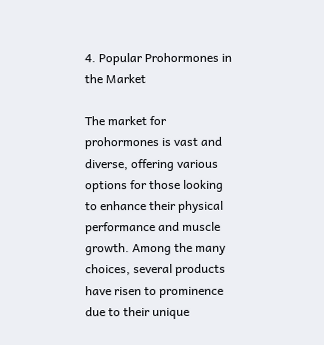4. Popular Prohormones in the Market

The market for prohormones is vast and diverse, offering various options for those looking to enhance their physical performance and muscle growth. Among the many choices, several products have risen to prominence due to their unique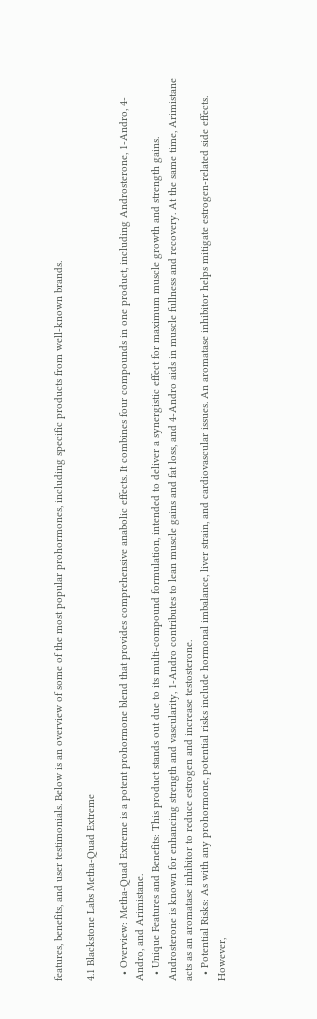features, benefits, and user testimonials. Below is an overview of some of the most popular prohormones, including specific products from well-known brands.

4.1 Blackstone Labs Metha-Quad Extreme

  • Overview: Metha-Quad Extreme is a potent prohormone blend that provides comprehensive anabolic effects. It combines four compounds in one product, including Androsterone, 1-Andro, 4-Andro, and Arimistane.
  • Unique Features and Benefits: This product stands out due to its multi-compound formulation, intended to deliver a synergistic effect for maximum muscle growth and strength gains. Androsterone is known for enhancing strength and vascularity, 1-Andro contributes to lean muscle gains and fat loss, and 4-Andro aids in muscle fullness and recovery. At the same time, Arimistane acts as an aromatase inhibitor to reduce estrogen and increase testosterone.
  • Potential Risks: As with any prohormone, potential risks include hormonal imbalance, liver strain, and cardiovascular issues. An aromatase inhibitor helps mitigate estrogen-related side effects. However,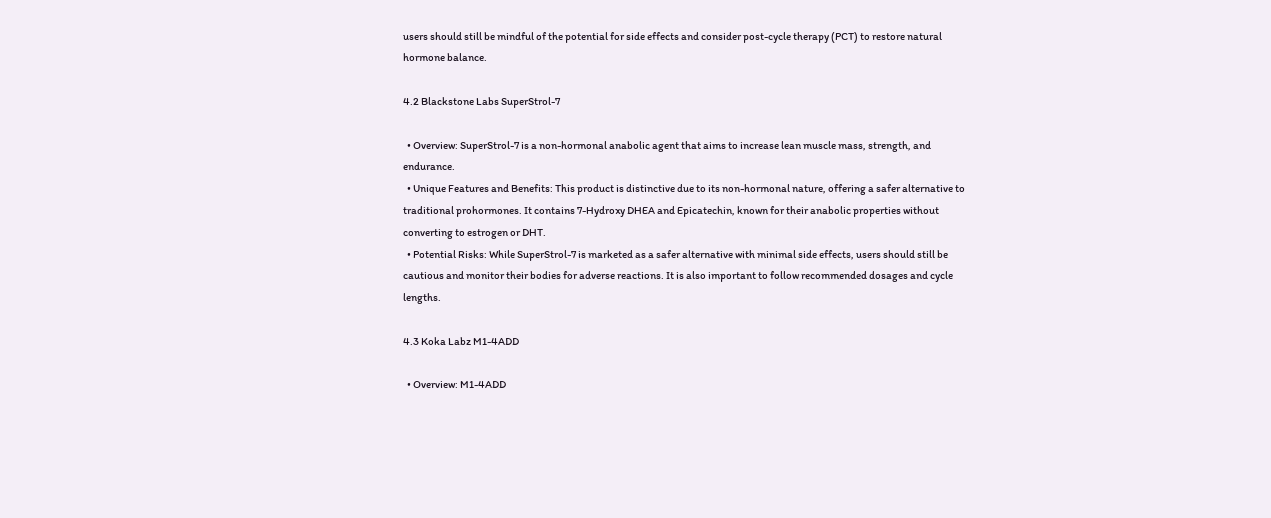users should still be mindful of the potential for side effects and consider post-cycle therapy (PCT) to restore natural hormone balance.

4.2 Blackstone Labs SuperStrol-7

  • Overview: SuperStrol-7 is a non-hormonal anabolic agent that aims to increase lean muscle mass, strength, and endurance.
  • Unique Features and Benefits: This product is distinctive due to its non-hormonal nature, offering a safer alternative to traditional prohormones. It contains 7-Hydroxy DHEA and Epicatechin, known for their anabolic properties without converting to estrogen or DHT.
  • Potential Risks: While SuperStrol-7 is marketed as a safer alternative with minimal side effects, users should still be cautious and monitor their bodies for adverse reactions. It is also important to follow recommended dosages and cycle lengths.

4.3 Koka Labz M1-4ADD

  • Overview: M1-4ADD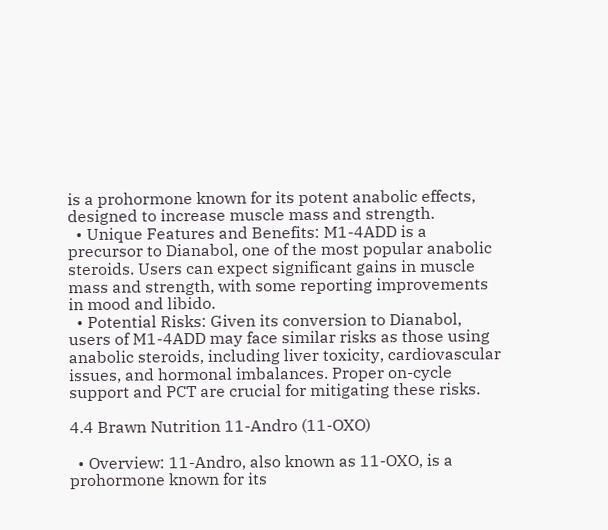is a prohormone known for its potent anabolic effects, designed to increase muscle mass and strength.
  • Unique Features and Benefits: M1-4ADD is a precursor to Dianabol, one of the most popular anabolic steroids. Users can expect significant gains in muscle mass and strength, with some reporting improvements in mood and libido.
  • Potential Risks: Given its conversion to Dianabol, users of M1-4ADD may face similar risks as those using anabolic steroids, including liver toxicity, cardiovascular issues, and hormonal imbalances. Proper on-cycle support and PCT are crucial for mitigating these risks.

4.4 Brawn Nutrition 11-Andro (11-OXO)

  • Overview: 11-Andro, also known as 11-OXO, is a prohormone known for its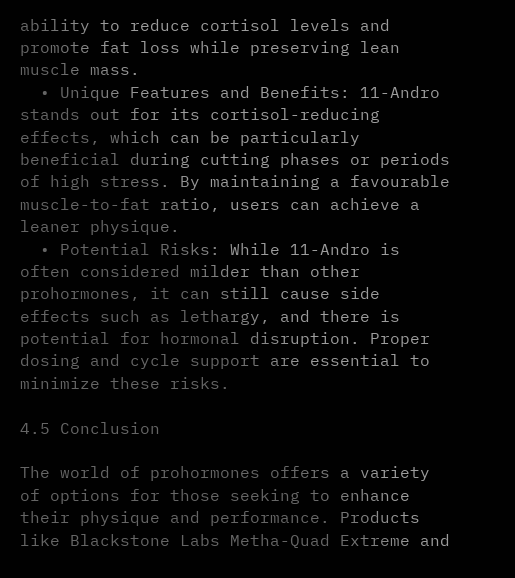ability to reduce cortisol levels and promote fat loss while preserving lean muscle mass.
  • Unique Features and Benefits: 11-Andro stands out for its cortisol-reducing effects, which can be particularly beneficial during cutting phases or periods of high stress. By maintaining a favourable muscle-to-fat ratio, users can achieve a leaner physique.
  • Potential Risks: While 11-Andro is often considered milder than other prohormones, it can still cause side effects such as lethargy, and there is potential for hormonal disruption. Proper dosing and cycle support are essential to minimize these risks.

4.5 Conclusion

The world of prohormones offers a variety of options for those seeking to enhance their physique and performance. Products like Blackstone Labs Metha-Quad Extreme and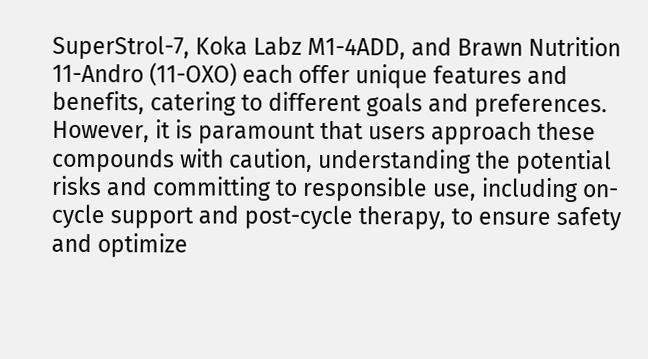SuperStrol-7, Koka Labz M1-4ADD, and Brawn Nutrition 11-Andro (11-OXO) each offer unique features and benefits, catering to different goals and preferences. However, it is paramount that users approach these compounds with caution, understanding the potential risks and committing to responsible use, including on-cycle support and post-cycle therapy, to ensure safety and optimize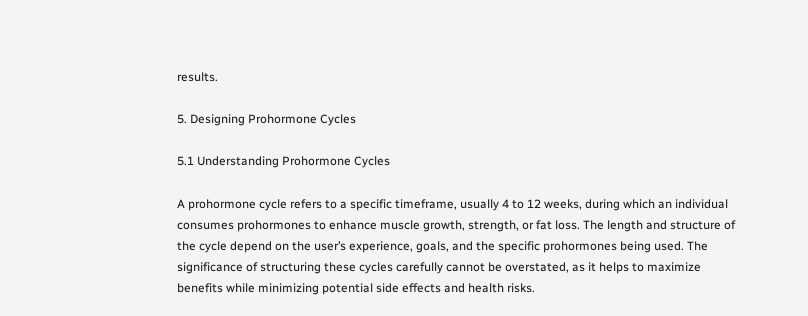results.

5. Designing Prohormone Cycles

5.1 Understanding Prohormone Cycles

A prohormone cycle refers to a specific timeframe, usually 4 to 12 weeks, during which an individual consumes prohormones to enhance muscle growth, strength, or fat loss. The length and structure of the cycle depend on the user’s experience, goals, and the specific prohormones being used. The significance of structuring these cycles carefully cannot be overstated, as it helps to maximize benefits while minimizing potential side effects and health risks.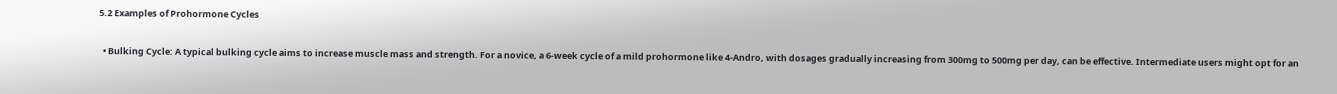5.2 Examples of Prohormone Cycles

  • Bulking Cycle: A typical bulking cycle aims to increase muscle mass and strength. For a novice, a 6-week cycle of a mild prohormone like 4-Andro, with dosages gradually increasing from 300mg to 500mg per day, can be effective. Intermediate users might opt for an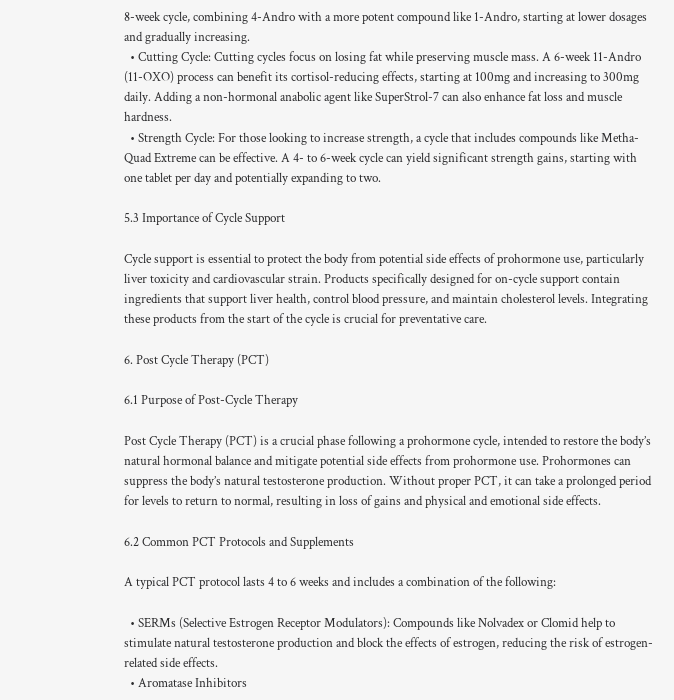8-week cycle, combining 4-Andro with a more potent compound like 1-Andro, starting at lower dosages and gradually increasing.
  • Cutting Cycle: Cutting cycles focus on losing fat while preserving muscle mass. A 6-week 11-Andro (11-OXO) process can benefit its cortisol-reducing effects, starting at 100mg and increasing to 300mg daily. Adding a non-hormonal anabolic agent like SuperStrol-7 can also enhance fat loss and muscle hardness.
  • Strength Cycle: For those looking to increase strength, a cycle that includes compounds like Metha-Quad Extreme can be effective. A 4- to 6-week cycle can yield significant strength gains, starting with one tablet per day and potentially expanding to two.

5.3 Importance of Cycle Support

Cycle support is essential to protect the body from potential side effects of prohormone use, particularly liver toxicity and cardiovascular strain. Products specifically designed for on-cycle support contain ingredients that support liver health, control blood pressure, and maintain cholesterol levels. Integrating these products from the start of the cycle is crucial for preventative care.

6. Post Cycle Therapy (PCT)

6.1 Purpose of Post-Cycle Therapy

Post Cycle Therapy (PCT) is a crucial phase following a prohormone cycle, intended to restore the body’s natural hormonal balance and mitigate potential side effects from prohormone use. Prohormones can suppress the body’s natural testosterone production. Without proper PCT, it can take a prolonged period for levels to return to normal, resulting in loss of gains and physical and emotional side effects.

6.2 Common PCT Protocols and Supplements

A typical PCT protocol lasts 4 to 6 weeks and includes a combination of the following:

  • SERMs (Selective Estrogen Receptor Modulators): Compounds like Nolvadex or Clomid help to stimulate natural testosterone production and block the effects of estrogen, reducing the risk of estrogen-related side effects.
  • Aromatase Inhibitors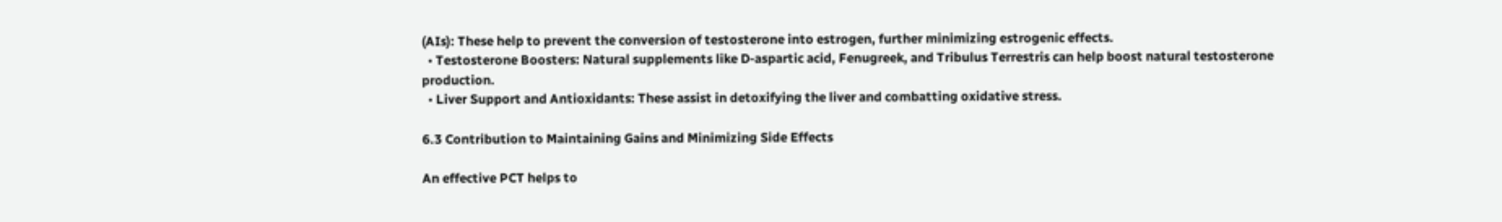(AIs): These help to prevent the conversion of testosterone into estrogen, further minimizing estrogenic effects.
  • Testosterone Boosters: Natural supplements like D-aspartic acid, Fenugreek, and Tribulus Terrestris can help boost natural testosterone production.
  • Liver Support and Antioxidants: These assist in detoxifying the liver and combatting oxidative stress.

6.3 Contribution to Maintaining Gains and Minimizing Side Effects

An effective PCT helps to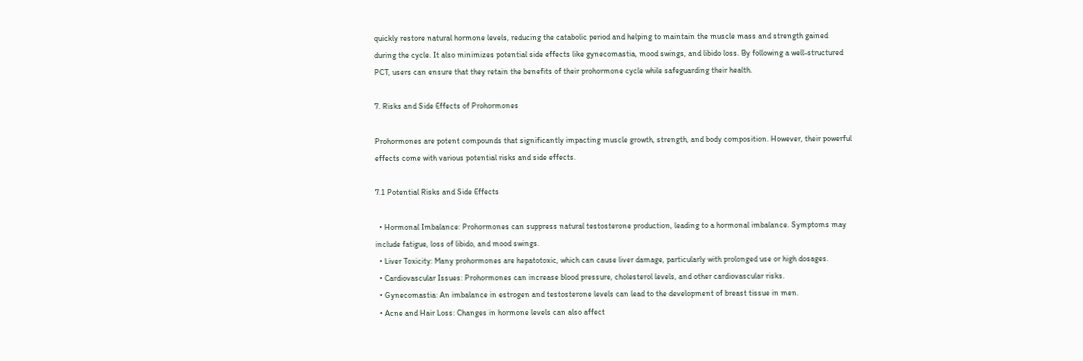quickly restore natural hormone levels, reducing the catabolic period and helping to maintain the muscle mass and strength gained during the cycle. It also minimizes potential side effects like gynecomastia, mood swings, and libido loss. By following a well-structured PCT, users can ensure that they retain the benefits of their prohormone cycle while safeguarding their health.

7. Risks and Side Effects of Prohormones

Prohormones are potent compounds that significantly impacting muscle growth, strength, and body composition. However, their powerful effects come with various potential risks and side effects.

7.1 Potential Risks and Side Effects

  • Hormonal Imbalance: Prohormones can suppress natural testosterone production, leading to a hormonal imbalance. Symptoms may include fatigue, loss of libido, and mood swings.
  • Liver Toxicity: Many prohormones are hepatotoxic, which can cause liver damage, particularly with prolonged use or high dosages.
  • Cardiovascular Issues: Prohormones can increase blood pressure, cholesterol levels, and other cardiovascular risks.
  • Gynecomastia: An imbalance in estrogen and testosterone levels can lead to the development of breast tissue in men.
  • Acne and Hair Loss: Changes in hormone levels can also affect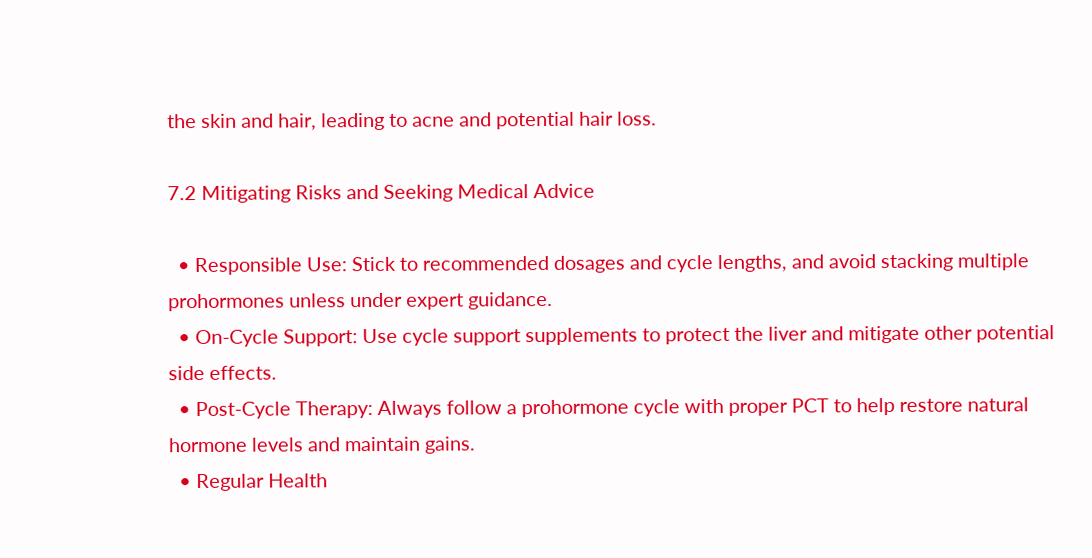the skin and hair, leading to acne and potential hair loss.

7.2 Mitigating Risks and Seeking Medical Advice

  • Responsible Use: Stick to recommended dosages and cycle lengths, and avoid stacking multiple prohormones unless under expert guidance.
  • On-Cycle Support: Use cycle support supplements to protect the liver and mitigate other potential side effects.
  • Post-Cycle Therapy: Always follow a prohormone cycle with proper PCT to help restore natural hormone levels and maintain gains.
  • Regular Health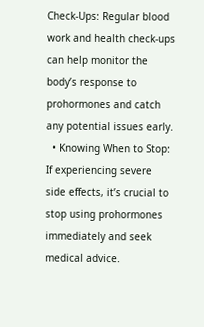Check-Ups: Regular blood work and health check-ups can help monitor the body’s response to prohormones and catch any potential issues early.
  • Knowing When to Stop: If experiencing severe side effects, it’s crucial to stop using prohormones immediately and seek medical advice.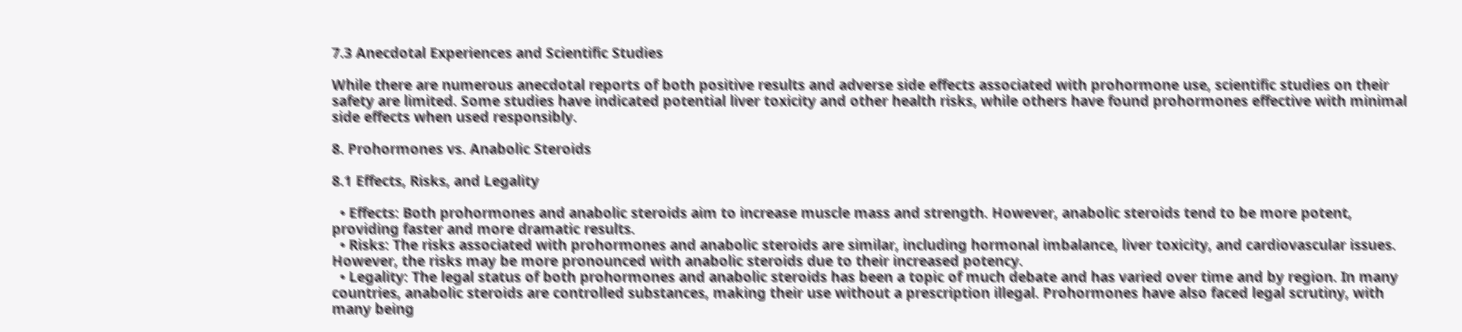7.3 Anecdotal Experiences and Scientific Studies

While there are numerous anecdotal reports of both positive results and adverse side effects associated with prohormone use, scientific studies on their safety are limited. Some studies have indicated potential liver toxicity and other health risks, while others have found prohormones effective with minimal side effects when used responsibly.

8. Prohormones vs. Anabolic Steroids

8.1 Effects, Risks, and Legality

  • Effects: Both prohormones and anabolic steroids aim to increase muscle mass and strength. However, anabolic steroids tend to be more potent, providing faster and more dramatic results.
  • Risks: The risks associated with prohormones and anabolic steroids are similar, including hormonal imbalance, liver toxicity, and cardiovascular issues. However, the risks may be more pronounced with anabolic steroids due to their increased potency.
  • Legality: The legal status of both prohormones and anabolic steroids has been a topic of much debate and has varied over time and by region. In many countries, anabolic steroids are controlled substances, making their use without a prescription illegal. Prohormones have also faced legal scrutiny, with many being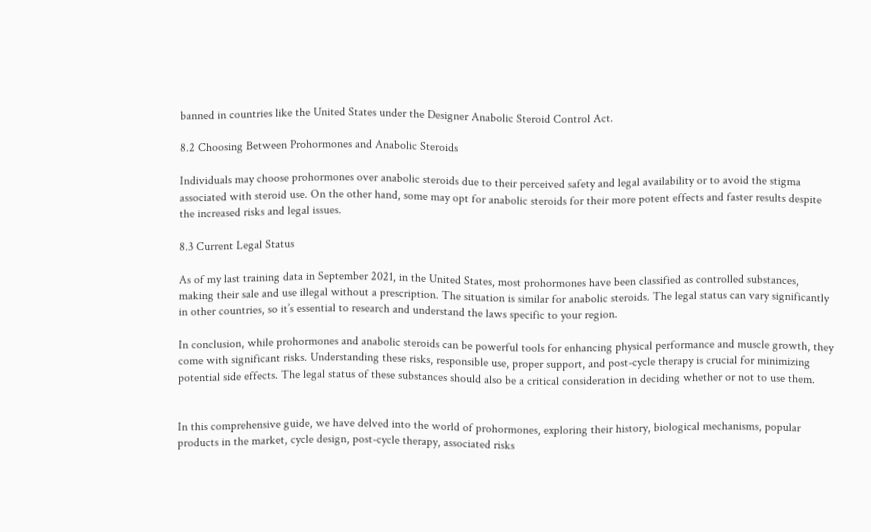banned in countries like the United States under the Designer Anabolic Steroid Control Act.

8.2 Choosing Between Prohormones and Anabolic Steroids

Individuals may choose prohormones over anabolic steroids due to their perceived safety and legal availability or to avoid the stigma associated with steroid use. On the other hand, some may opt for anabolic steroids for their more potent effects and faster results despite the increased risks and legal issues.

8.3 Current Legal Status

As of my last training data in September 2021, in the United States, most prohormones have been classified as controlled substances, making their sale and use illegal without a prescription. The situation is similar for anabolic steroids. The legal status can vary significantly in other countries, so it’s essential to research and understand the laws specific to your region.

In conclusion, while prohormones and anabolic steroids can be powerful tools for enhancing physical performance and muscle growth, they come with significant risks. Understanding these risks, responsible use, proper support, and post-cycle therapy is crucial for minimizing potential side effects. The legal status of these substances should also be a critical consideration in deciding whether or not to use them.


In this comprehensive guide, we have delved into the world of prohormones, exploring their history, biological mechanisms, popular products in the market, cycle design, post-cycle therapy, associated risks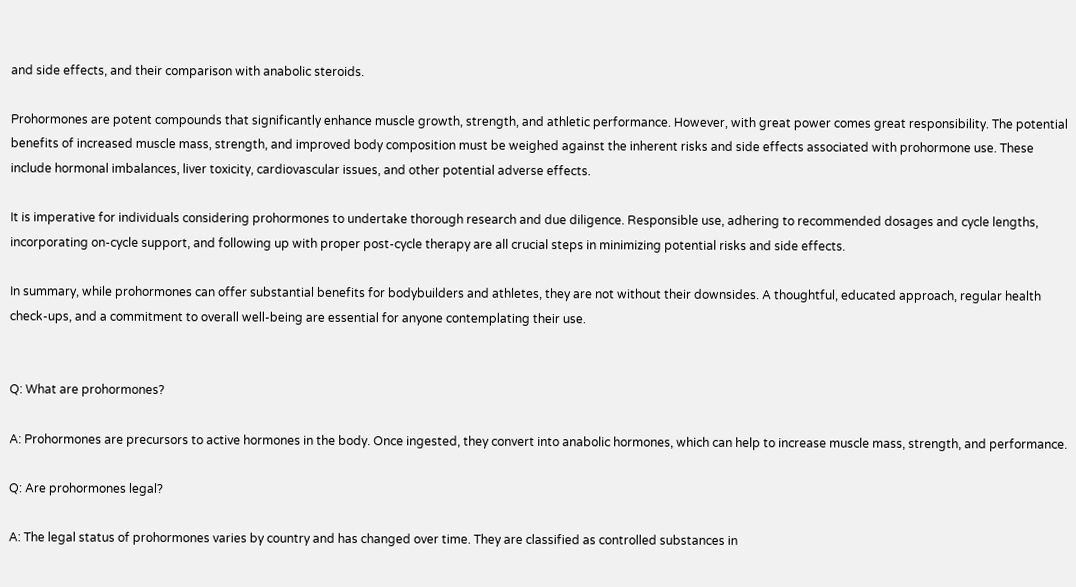and side effects, and their comparison with anabolic steroids.

Prohormones are potent compounds that significantly enhance muscle growth, strength, and athletic performance. However, with great power comes great responsibility. The potential benefits of increased muscle mass, strength, and improved body composition must be weighed against the inherent risks and side effects associated with prohormone use. These include hormonal imbalances, liver toxicity, cardiovascular issues, and other potential adverse effects.

It is imperative for individuals considering prohormones to undertake thorough research and due diligence. Responsible use, adhering to recommended dosages and cycle lengths, incorporating on-cycle support, and following up with proper post-cycle therapy are all crucial steps in minimizing potential risks and side effects.

In summary, while prohormones can offer substantial benefits for bodybuilders and athletes, they are not without their downsides. A thoughtful, educated approach, regular health check-ups, and a commitment to overall well-being are essential for anyone contemplating their use.


Q: What are prohormones?

A: Prohormones are precursors to active hormones in the body. Once ingested, they convert into anabolic hormones, which can help to increase muscle mass, strength, and performance.

Q: Are prohormones legal?

A: The legal status of prohormones varies by country and has changed over time. They are classified as controlled substances in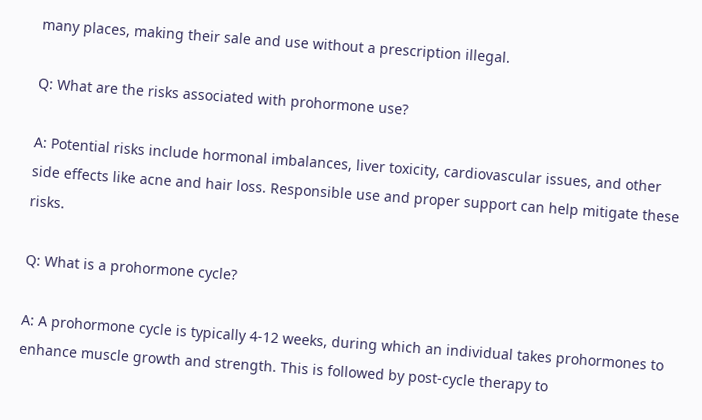many places, making their sale and use without a prescription illegal.

Q: What are the risks associated with prohormone use?

A: Potential risks include hormonal imbalances, liver toxicity, cardiovascular issues, and other side effects like acne and hair loss. Responsible use and proper support can help mitigate these risks.

Q: What is a prohormone cycle?

A: A prohormone cycle is typically 4-12 weeks, during which an individual takes prohormones to enhance muscle growth and strength. This is followed by post-cycle therapy to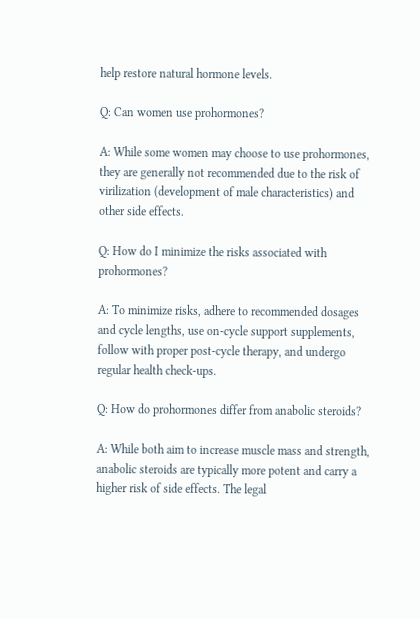help restore natural hormone levels.

Q: Can women use prohormones?

A: While some women may choose to use prohormones, they are generally not recommended due to the risk of virilization (development of male characteristics) and other side effects.

Q: How do I minimize the risks associated with prohormones?

A: To minimize risks, adhere to recommended dosages and cycle lengths, use on-cycle support supplements, follow with proper post-cycle therapy, and undergo regular health check-ups.

Q: How do prohormones differ from anabolic steroids?

A: While both aim to increase muscle mass and strength, anabolic steroids are typically more potent and carry a higher risk of side effects. The legal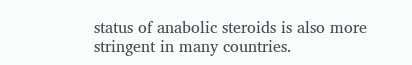status of anabolic steroids is also more stringent in many countries.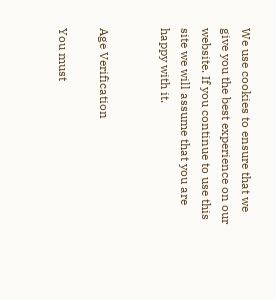We use cookies to ensure that we give you the best experience on our website. If you continue to use this site we will assume that you are happy with it.


Age Verification

You must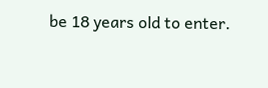be 18 years old to enter.